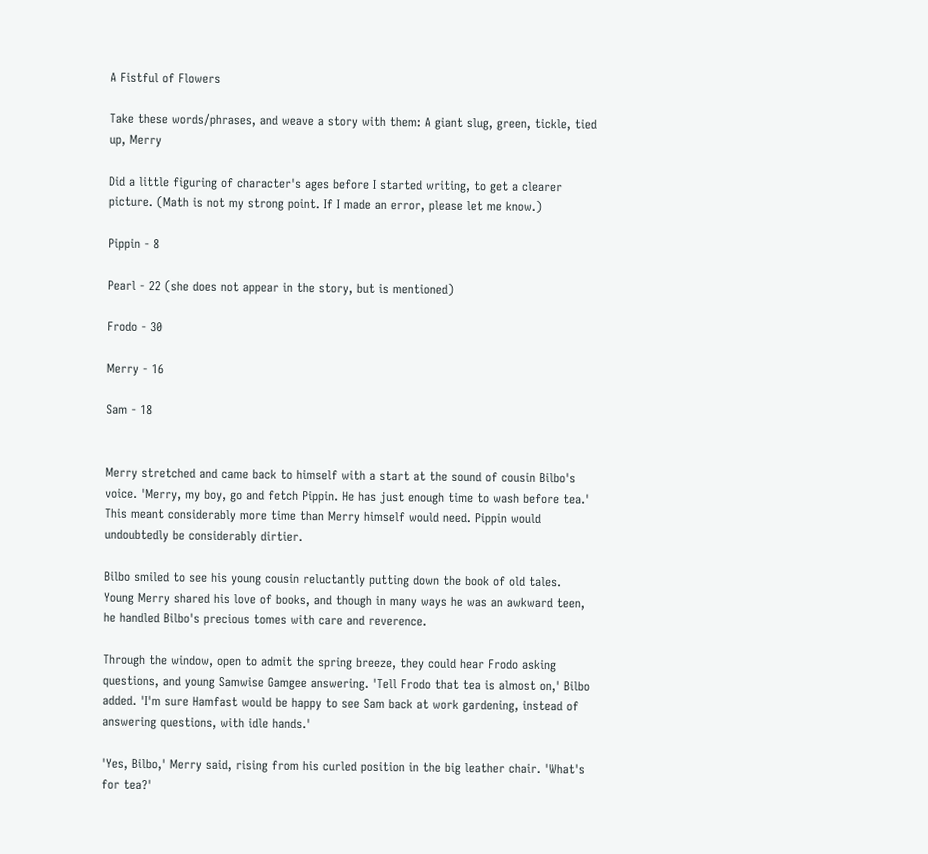A Fistful of Flowers

Take these words/phrases, and weave a story with them: A giant slug, green, tickle, tied up, Merry

Did a little figuring of character's ages before I started writing, to get a clearer picture. (Math is not my strong point. If I made an error, please let me know.)

Pippin - 8

Pearl - 22 (she does not appear in the story, but is mentioned)

Frodo - 30

Merry - 16

Sam - 18


Merry stretched and came back to himself with a start at the sound of cousin Bilbo's voice. 'Merry, my boy, go and fetch Pippin. He has just enough time to wash before tea.' This meant considerably more time than Merry himself would need. Pippin would undoubtedly be considerably dirtier.

Bilbo smiled to see his young cousin reluctantly putting down the book of old tales. Young Merry shared his love of books, and though in many ways he was an awkward teen, he handled Bilbo's precious tomes with care and reverence.

Through the window, open to admit the spring breeze, they could hear Frodo asking questions, and young Samwise Gamgee answering. 'Tell Frodo that tea is almost on,' Bilbo added. 'I'm sure Hamfast would be happy to see Sam back at work gardening, instead of answering questions, with idle hands.'

'Yes, Bilbo,' Merry said, rising from his curled position in the big leather chair. 'What's for tea?'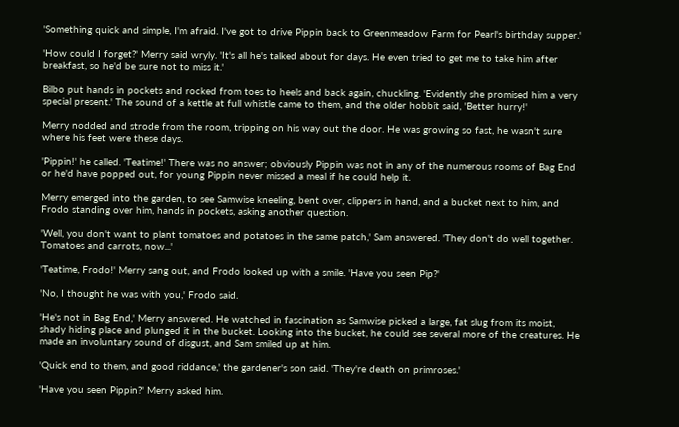'Something quick and simple, I'm afraid. I've got to drive Pippin back to Greenmeadow Farm for Pearl's birthday supper.'

'How could I forget?' Merry said wryly. 'It's all he's talked about for days. He even tried to get me to take him after breakfast, so he'd be sure not to miss it.'

Bilbo put hands in pockets and rocked from toes to heels and back again, chuckling. 'Evidently she promised him a very special present.' The sound of a kettle at full whistle came to them, and the older hobbit said, 'Better hurry!'

Merry nodded and strode from the room, tripping on his way out the door. He was growing so fast, he wasn't sure where his feet were these days.

'Pippin!' he called. 'Teatime!' There was no answer; obviously Pippin was not in any of the numerous rooms of Bag End or he'd have popped out, for young Pippin never missed a meal if he could help it.

Merry emerged into the garden, to see Samwise kneeling, bent over, clippers in hand, and a bucket next to him, and Frodo standing over him, hands in pockets, asking another question.

'Well, you don't want to plant tomatoes and potatoes in the same patch,' Sam answered. 'They don't do well together. Tomatoes and carrots, now...'

'Teatime, Frodo!' Merry sang out, and Frodo looked up with a smile. 'Have you seen Pip?'

'No, I thought he was with you,' Frodo said.

'He's not in Bag End,' Merry answered. He watched in fascination as Samwise picked a large, fat slug from its moist, shady hiding place and plunged it in the bucket. Looking into the bucket, he could see several more of the creatures. He made an involuntary sound of disgust, and Sam smiled up at him.

'Quick end to them, and good riddance,' the gardener's son said. 'They're death on primroses.'

'Have you seen Pippin?' Merry asked him.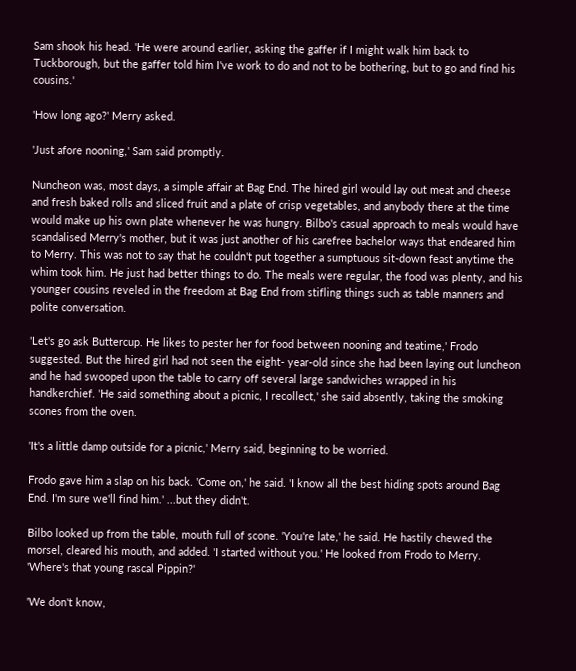Sam shook his head. 'He were around earlier, asking the gaffer if I might walk him back to Tuckborough, but the gaffer told him I've work to do and not to be bothering, but to go and find his cousins.'

'How long ago?' Merry asked.

'Just afore nooning,' Sam said promptly.

Nuncheon was, most days, a simple affair at Bag End. The hired girl would lay out meat and cheese and fresh baked rolls and sliced fruit and a plate of crisp vegetables, and anybody there at the time would make up his own plate whenever he was hungry. Bilbo's casual approach to meals would have scandalised Merry's mother, but it was just another of his carefree bachelor ways that endeared him to Merry. This was not to say that he couldn't put together a sumptuous sit-down feast anytime the whim took him. He just had better things to do. The meals were regular, the food was plenty, and his younger cousins reveled in the freedom at Bag End from stifling things such as table manners and polite conversation.

'Let's go ask Buttercup. He likes to pester her for food between nooning and teatime,' Frodo suggested. But the hired girl had not seen the eight- year-old since she had been laying out luncheon and he had swooped upon the table to carry off several large sandwiches wrapped in his handkerchief. 'He said something about a picnic, I recollect,' she said absently, taking the smoking scones from the oven.

'It's a little damp outside for a picnic,' Merry said, beginning to be worried.

Frodo gave him a slap on his back. 'Come on,' he said. 'I know all the best hiding spots around Bag End. I'm sure we'll find him.' ...but they didn't.

Bilbo looked up from the table, mouth full of scone. 'You're late,' he said. He hastily chewed the morsel, cleared his mouth, and added. 'I started without you.' He looked from Frodo to Merry. 'Where's that young rascal Pippin?'

'We don't know,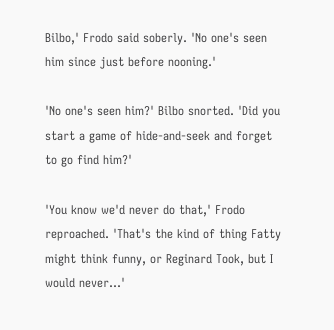Bilbo,' Frodo said soberly. 'No one's seen him since just before nooning.'

'No one's seen him?' Bilbo snorted. 'Did you start a game of hide-and-seek and forget to go find him?'

'You know we'd never do that,' Frodo reproached. 'That's the kind of thing Fatty might think funny, or Reginard Took, but I would never...'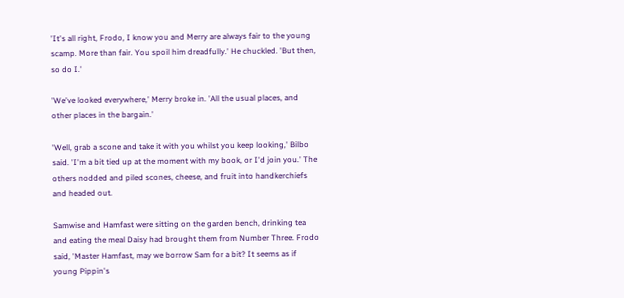'It's all right, Frodo, I know you and Merry are always fair to the young scamp. More than fair. You spoil him dreadfully.' He chuckled. 'But then, so do I.'

'We've looked everywhere,' Merry broke in. 'All the usual places, and other places in the bargain.'

'Well, grab a scone and take it with you whilst you keep looking,' Bilbo said. 'I'm a bit tied up at the moment with my book, or I'd join you.' The others nodded and piled scones, cheese, and fruit into handkerchiefs and headed out.

Samwise and Hamfast were sitting on the garden bench, drinking tea and eating the meal Daisy had brought them from Number Three. Frodo said, 'Master Hamfast, may we borrow Sam for a bit? It seems as if young Pippin's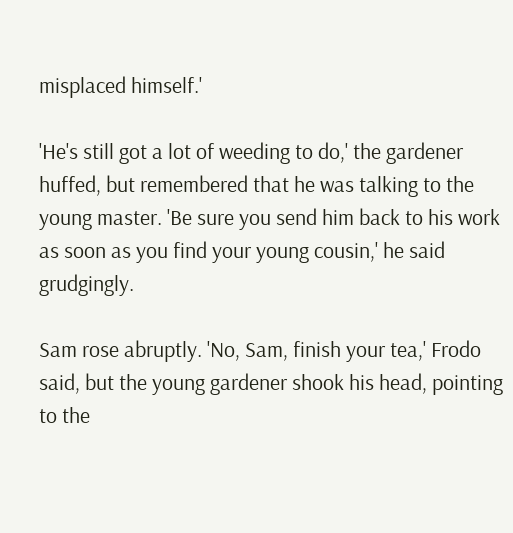misplaced himself.'

'He's still got a lot of weeding to do,' the gardener huffed, but remembered that he was talking to the young master. 'Be sure you send him back to his work as soon as you find your young cousin,' he said grudgingly.

Sam rose abruptly. 'No, Sam, finish your tea,' Frodo said, but the young gardener shook his head, pointing to the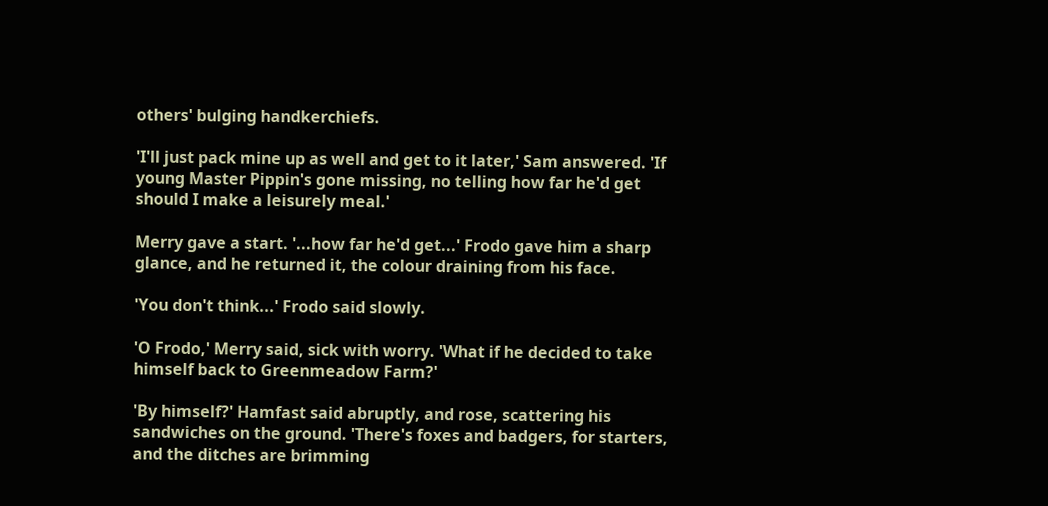others' bulging handkerchiefs.

'I'll just pack mine up as well and get to it later,' Sam answered. 'If young Master Pippin's gone missing, no telling how far he'd get should I make a leisurely meal.'

Merry gave a start. '...how far he'd get...' Frodo gave him a sharp glance, and he returned it, the colour draining from his face.

'You don't think...' Frodo said slowly.

'O Frodo,' Merry said, sick with worry. 'What if he decided to take himself back to Greenmeadow Farm?'

'By himself?' Hamfast said abruptly, and rose, scattering his sandwiches on the ground. 'There's foxes and badgers, for starters, and the ditches are brimming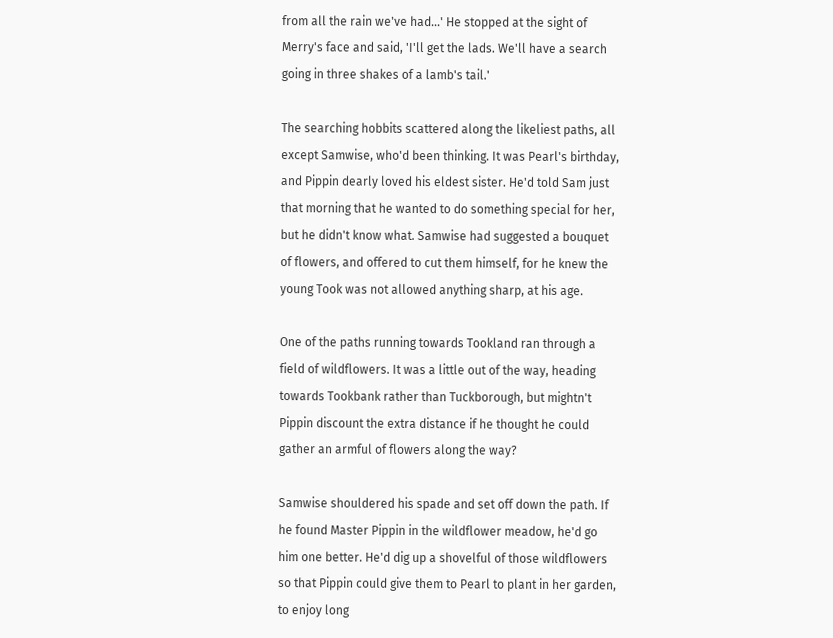from all the rain we've had...' He stopped at the sight of Merry's face and said, 'I'll get the lads. We'll have a search going in three shakes of a lamb's tail.'

The searching hobbits scattered along the likeliest paths, all except Samwise, who'd been thinking. It was Pearl's birthday, and Pippin dearly loved his eldest sister. He'd told Sam just that morning that he wanted to do something special for her, but he didn't know what. Samwise had suggested a bouquet of flowers, and offered to cut them himself, for he knew the young Took was not allowed anything sharp, at his age.

One of the paths running towards Tookland ran through a field of wildflowers. It was a little out of the way, heading towards Tookbank rather than Tuckborough, but mightn't Pippin discount the extra distance if he thought he could gather an armful of flowers along the way?

Samwise shouldered his spade and set off down the path. If he found Master Pippin in the wildflower meadow, he'd go him one better. He'd dig up a shovelful of those wildflowers so that Pippin could give them to Pearl to plant in her garden, to enjoy long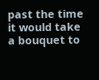past the time it would take a bouquet to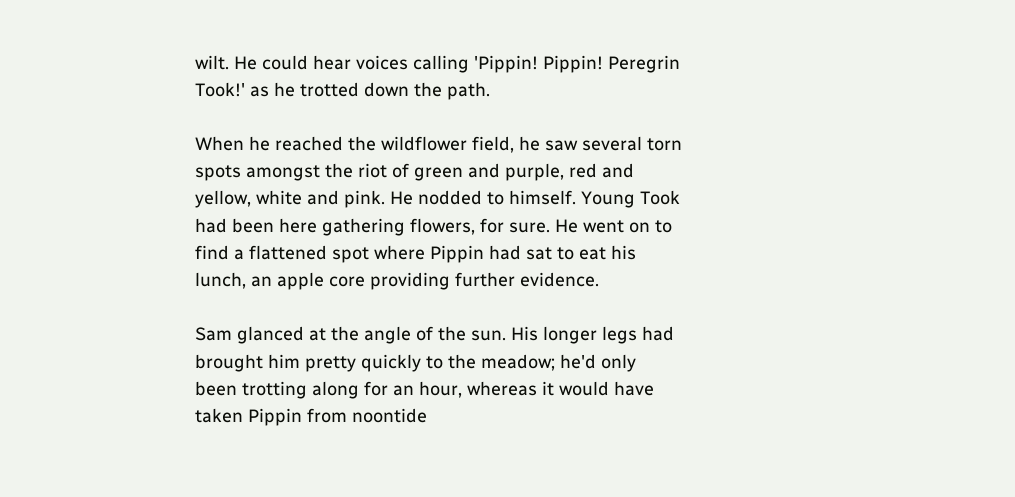wilt. He could hear voices calling 'Pippin! Pippin! Peregrin Took!' as he trotted down the path.

When he reached the wildflower field, he saw several torn spots amongst the riot of green and purple, red and yellow, white and pink. He nodded to himself. Young Took had been here gathering flowers, for sure. He went on to find a flattened spot where Pippin had sat to eat his lunch, an apple core providing further evidence.

Sam glanced at the angle of the sun. His longer legs had brought him pretty quickly to the meadow; he'd only been trotting along for an hour, whereas it would have taken Pippin from noontide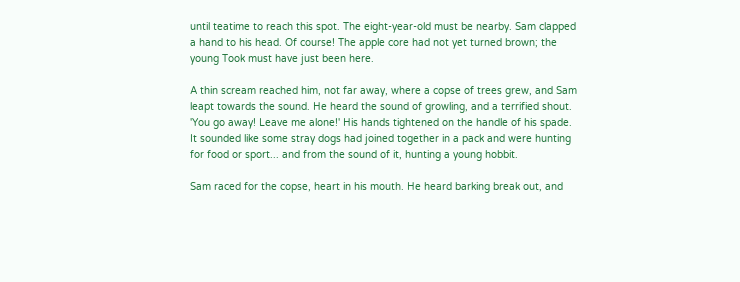until teatime to reach this spot. The eight-year-old must be nearby. Sam clapped a hand to his head. Of course! The apple core had not yet turned brown; the young Took must have just been here.

A thin scream reached him, not far away, where a copse of trees grew, and Sam leapt towards the sound. He heard the sound of growling, and a terrified shout. 'You go away! Leave me alone!' His hands tightened on the handle of his spade. It sounded like some stray dogs had joined together in a pack and were hunting for food or sport... and from the sound of it, hunting a young hobbit.

Sam raced for the copse, heart in his mouth. He heard barking break out, and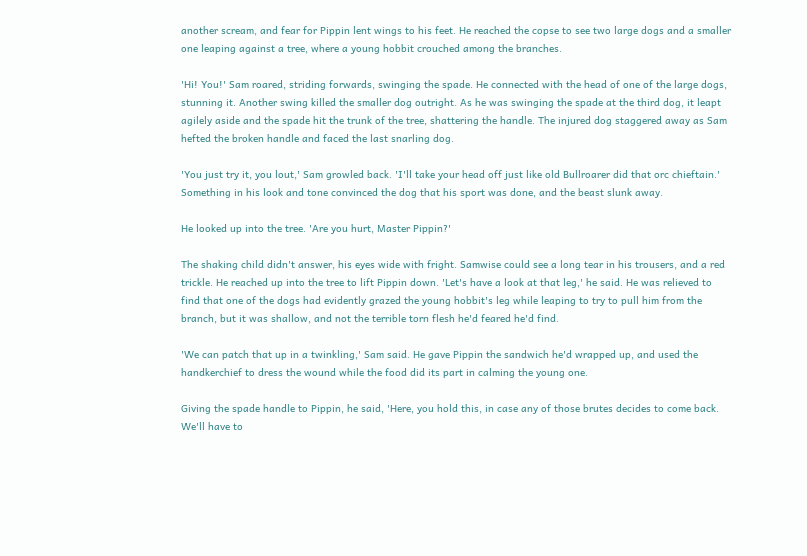another scream, and fear for Pippin lent wings to his feet. He reached the copse to see two large dogs and a smaller one leaping against a tree, where a young hobbit crouched among the branches.

'Hi! You!' Sam roared, striding forwards, swinging the spade. He connected with the head of one of the large dogs, stunning it. Another swing killed the smaller dog outright. As he was swinging the spade at the third dog, it leapt agilely aside and the spade hit the trunk of the tree, shattering the handle. The injured dog staggered away as Sam hefted the broken handle and faced the last snarling dog.

'You just try it, you lout,' Sam growled back. 'I'll take your head off just like old Bullroarer did that orc chieftain.' Something in his look and tone convinced the dog that his sport was done, and the beast slunk away.

He looked up into the tree. 'Are you hurt, Master Pippin?'

The shaking child didn't answer, his eyes wide with fright. Samwise could see a long tear in his trousers, and a red trickle. He reached up into the tree to lift Pippin down. 'Let's have a look at that leg,' he said. He was relieved to find that one of the dogs had evidently grazed the young hobbit's leg while leaping to try to pull him from the branch, but it was shallow, and not the terrible torn flesh he'd feared he'd find.

'We can patch that up in a twinkling,' Sam said. He gave Pippin the sandwich he'd wrapped up, and used the handkerchief to dress the wound while the food did its part in calming the young one.

Giving the spade handle to Pippin, he said, 'Here, you hold this, in case any of those brutes decides to come back. We'll have to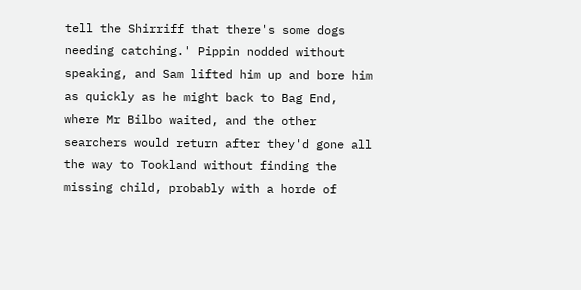tell the Shirriff that there's some dogs needing catching.' Pippin nodded without speaking, and Sam lifted him up and bore him as quickly as he might back to Bag End, where Mr Bilbo waited, and the other searchers would return after they'd gone all the way to Tookland without finding the missing child, probably with a horde of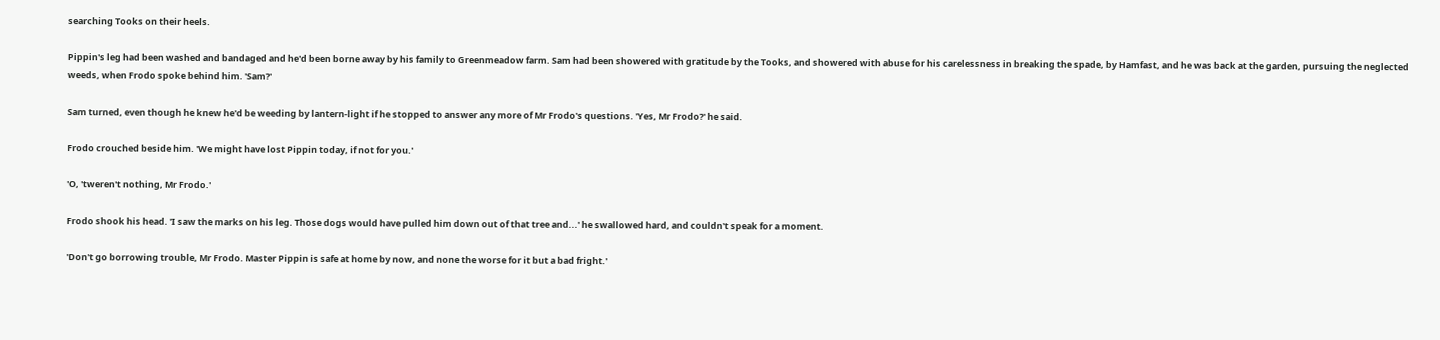searching Tooks on their heels.

Pippin's leg had been washed and bandaged and he'd been borne away by his family to Greenmeadow farm. Sam had been showered with gratitude by the Tooks, and showered with abuse for his carelessness in breaking the spade, by Hamfast, and he was back at the garden, pursuing the neglected weeds, when Frodo spoke behind him. 'Sam?'

Sam turned, even though he knew he'd be weeding by lantern-light if he stopped to answer any more of Mr Frodo's questions. 'Yes, Mr Frodo?' he said.

Frodo crouched beside him. 'We might have lost Pippin today, if not for you.'

'O, 'tweren't nothing, Mr Frodo.'

Frodo shook his head. 'I saw the marks on his leg. Those dogs would have pulled him down out of that tree and...' he swallowed hard, and couldn't speak for a moment.

'Don't go borrowing trouble, Mr Frodo. Master Pippin is safe at home by now, and none the worse for it but a bad fright.'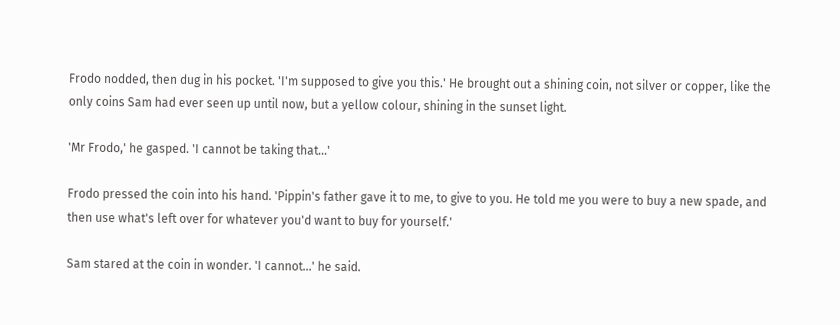Frodo nodded, then dug in his pocket. 'I'm supposed to give you this.' He brought out a shining coin, not silver or copper, like the only coins Sam had ever seen up until now, but a yellow colour, shining in the sunset light.

'Mr Frodo,' he gasped. 'I cannot be taking that...'

Frodo pressed the coin into his hand. 'Pippin's father gave it to me, to give to you. He told me you were to buy a new spade, and then use what's left over for whatever you'd want to buy for yourself.'

Sam stared at the coin in wonder. 'I cannot...' he said.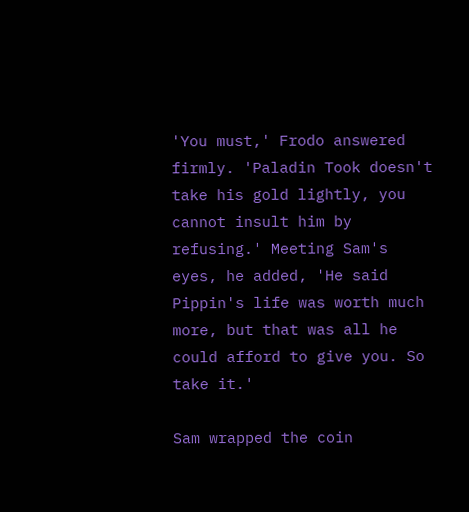'You must,' Frodo answered firmly. 'Paladin Took doesn't take his gold lightly, you cannot insult him by refusing.' Meeting Sam's eyes, he added, 'He said Pippin's life was worth much more, but that was all he could afford to give you. So take it.'

Sam wrapped the coin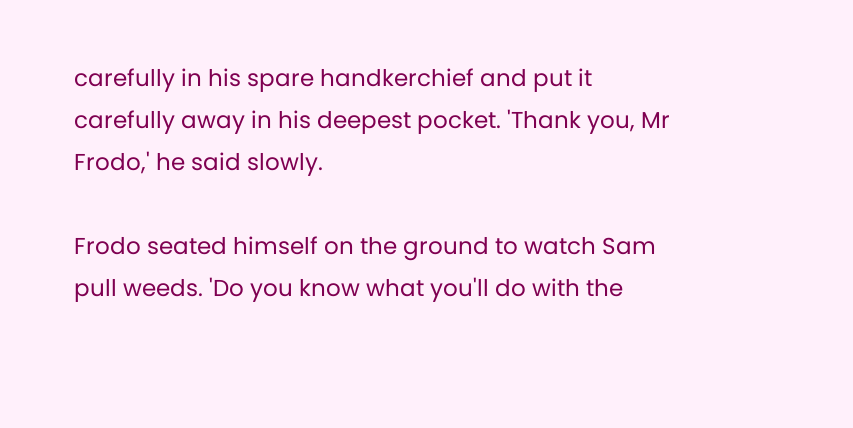carefully in his spare handkerchief and put it carefully away in his deepest pocket. 'Thank you, Mr Frodo,' he said slowly.

Frodo seated himself on the ground to watch Sam pull weeds. 'Do you know what you'll do with the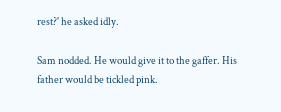rest?' he asked idly.

Sam nodded. He would give it to the gaffer. His father would be tickled pink.